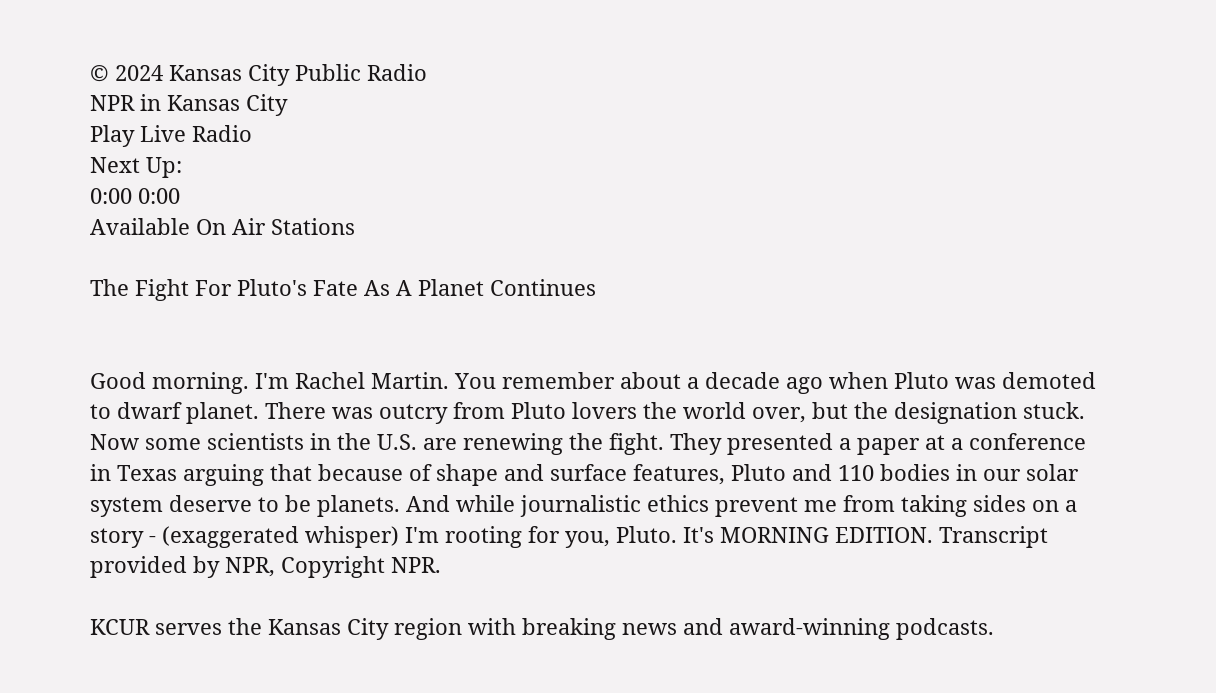© 2024 Kansas City Public Radio
NPR in Kansas City
Play Live Radio
Next Up:
0:00 0:00
Available On Air Stations

The Fight For Pluto's Fate As A Planet Continues


Good morning. I'm Rachel Martin. You remember about a decade ago when Pluto was demoted to dwarf planet. There was outcry from Pluto lovers the world over, but the designation stuck. Now some scientists in the U.S. are renewing the fight. They presented a paper at a conference in Texas arguing that because of shape and surface features, Pluto and 110 bodies in our solar system deserve to be planets. And while journalistic ethics prevent me from taking sides on a story - (exaggerated whisper) I'm rooting for you, Pluto. It's MORNING EDITION. Transcript provided by NPR, Copyright NPR.

KCUR serves the Kansas City region with breaking news and award-winning podcasts.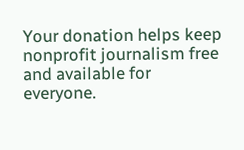Your donation helps keep nonprofit journalism free and available for everyone.